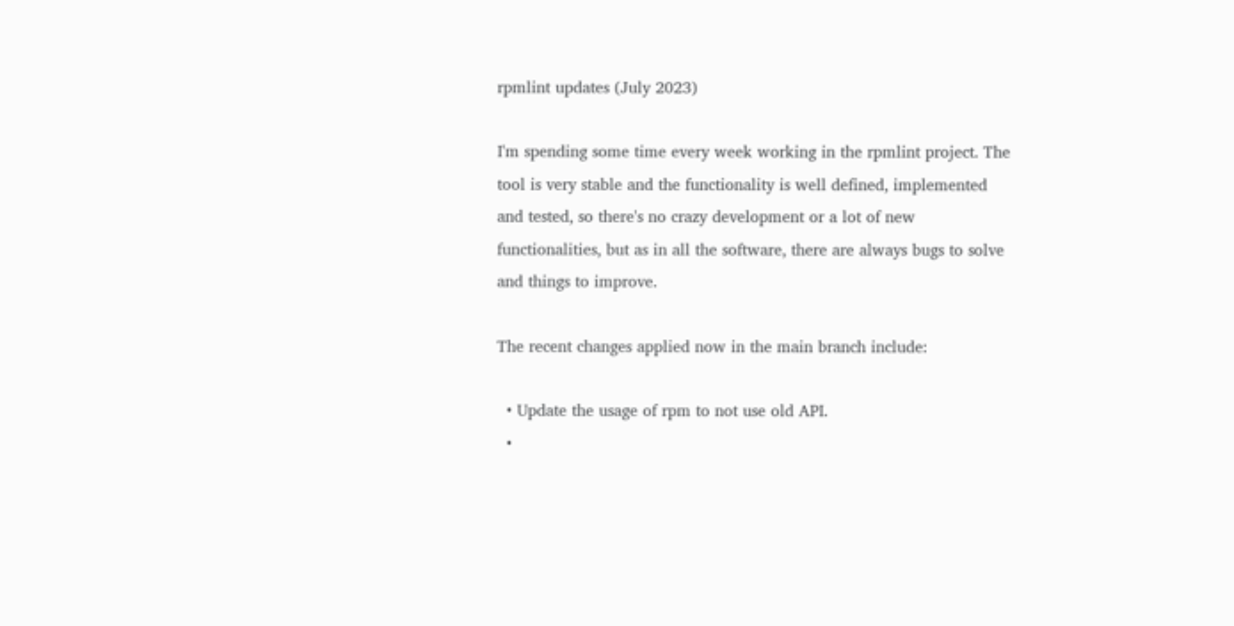rpmlint updates (July 2023)

I'm spending some time every week working in the rpmlint project. The tool is very stable and the functionality is well defined, implemented and tested, so there's no crazy development or a lot of new functionalities, but as in all the software, there are always bugs to solve and things to improve.

The recent changes applied now in the main branch include:

  • Update the usage of rpm to not use old API.
  •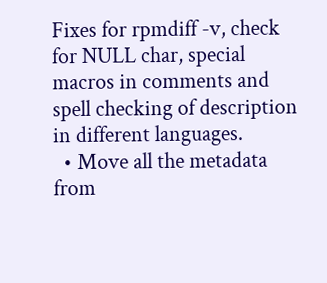Fixes for rpmdiff -v, check for NULL char, special macros in comments and spell checking of description in different languages.
  • Move all the metadata from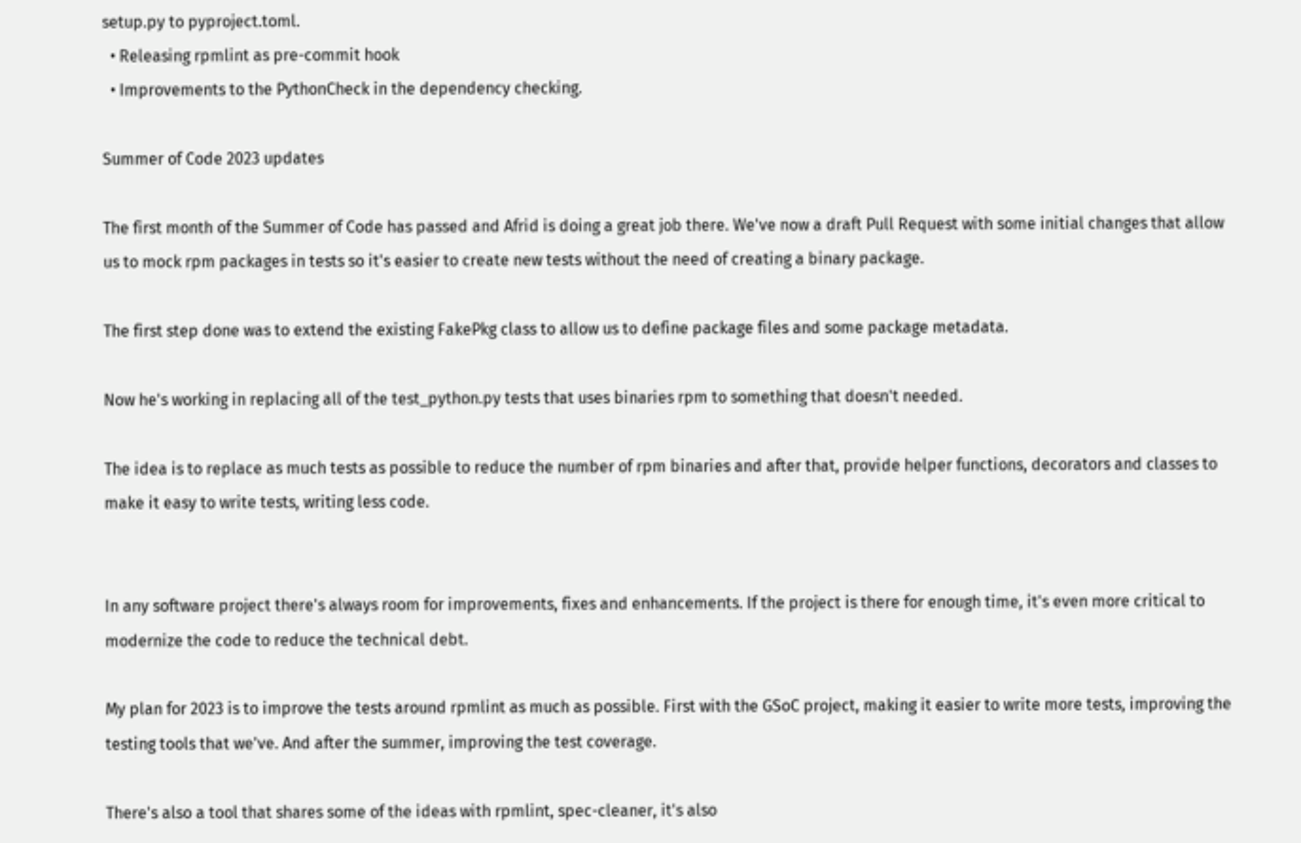setup.py to pyproject.toml.
  • Releasing rpmlint as pre-commit hook
  • Improvements to the PythonCheck in the dependency checking.

Summer of Code 2023 updates

The first month of the Summer of Code has passed and Afrid is doing a great job there. We've now a draft Pull Request with some initial changes that allow us to mock rpm packages in tests so it's easier to create new tests without the need of creating a binary package.

The first step done was to extend the existing FakePkg class to allow us to define package files and some package metadata.

Now he's working in replacing all of the test_python.py tests that uses binaries rpm to something that doesn't needed.

The idea is to replace as much tests as possible to reduce the number of rpm binaries and after that, provide helper functions, decorators and classes to make it easy to write tests, writing less code.


In any software project there's always room for improvements, fixes and enhancements. If the project is there for enough time, it's even more critical to modernize the code to reduce the technical debt.

My plan for 2023 is to improve the tests around rpmlint as much as possible. First with the GSoC project, making it easier to write more tests, improving the testing tools that we've. And after the summer, improving the test coverage.

There's also a tool that shares some of the ideas with rpmlint, spec-cleaner, it's also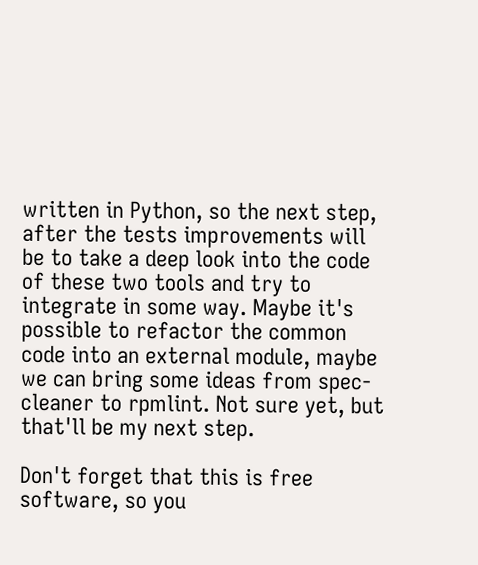written in Python, so the next step, after the tests improvements will be to take a deep look into the code of these two tools and try to integrate in some way. Maybe it's possible to refactor the common code into an external module, maybe we can bring some ideas from spec-cleaner to rpmlint. Not sure yet, but that'll be my next step.

Don't forget that this is free software, so you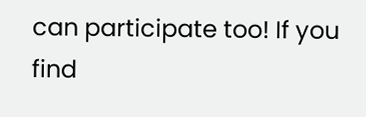can participate too! If you find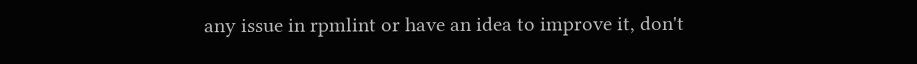any issue in rpmlint or have an idea to improve it, don't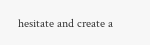hesitate and create a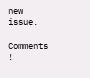new issue.

Comments !